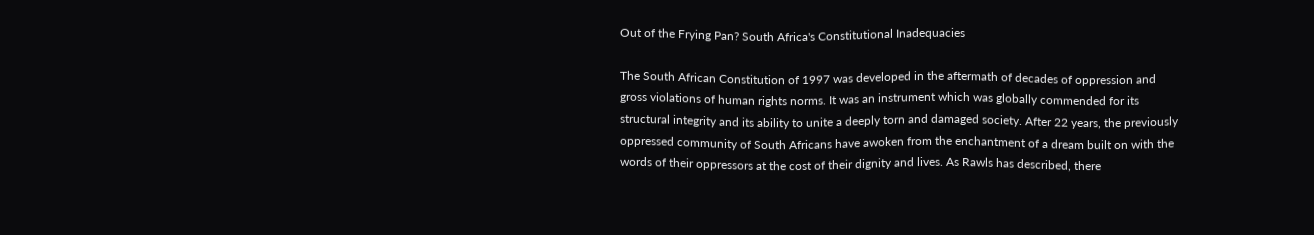Out of the Frying Pan? South Africa's Constitutional Inadequacies

The South African Constitution of 1997 was developed in the aftermath of decades of oppression and gross violations of human rights norms. It was an instrument which was globally commended for its structural integrity and its ability to unite a deeply torn and damaged society. After 22 years, the previously oppressed community of South Africans have awoken from the enchantment of a dream built on with the words of their oppressors at the cost of their dignity and lives. As Rawls has described, there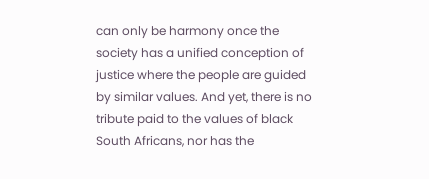can only be harmony once the society has a unified conception of justice where the people are guided by similar values. And yet, there is no tribute paid to the values of black South Africans, nor has the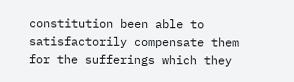constitution been able to satisfactorily compensate them for the sufferings which they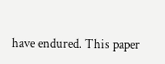have endured. This paper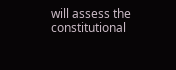will assess the constitutional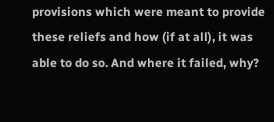provisions which were meant to provide these reliefs and how (if at all), it was able to do so. And where it failed, why?